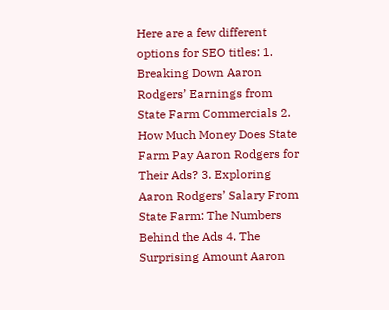Here are a few different options for SEO titles: 1. Breaking Down Aaron Rodgers’ Earnings from State Farm Commercials 2. How Much Money Does State Farm Pay Aaron Rodgers for Their Ads? 3. Exploring Aaron Rodgers’ Salary From State Farm: The Numbers Behind the Ads 4. The Surprising Amount Aaron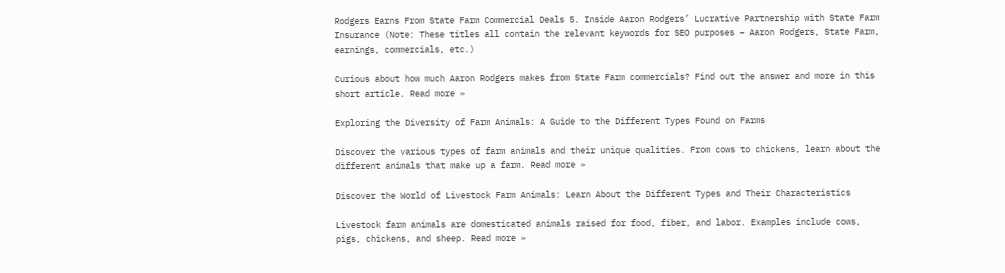Rodgers Earns From State Farm Commercial Deals 5. Inside Aaron Rodgers’ Lucrative Partnership with State Farm Insurance (Note: These titles all contain the relevant keywords for SEO purposes – Aaron Rodgers, State Farm, earnings, commercials, etc.)

Curious about how much Aaron Rodgers makes from State Farm commercials? Find out the answer and more in this short article. Read more »

Exploring the Diversity of Farm Animals: A Guide to the Different Types Found on Farms

Discover the various types of farm animals and their unique qualities. From cows to chickens, learn about the different animals that make up a farm. Read more »

Discover the World of Livestock Farm Animals: Learn About the Different Types and Their Characteristics

Livestock farm animals are domesticated animals raised for food, fiber, and labor. Examples include cows, pigs, chickens, and sheep. Read more »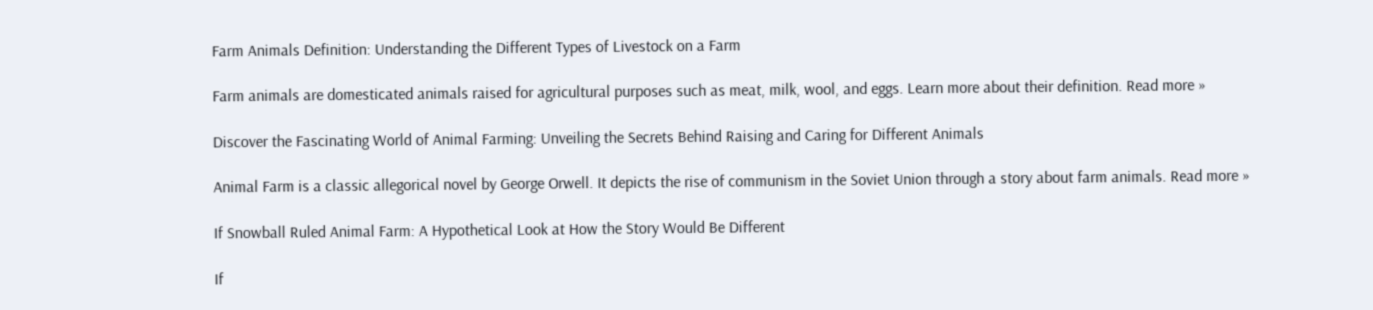Farm Animals Definition: Understanding the Different Types of Livestock on a Farm

Farm animals are domesticated animals raised for agricultural purposes such as meat, milk, wool, and eggs. Learn more about their definition. Read more »

Discover the Fascinating World of Animal Farming: Unveiling the Secrets Behind Raising and Caring for Different Animals

Animal Farm is a classic allegorical novel by George Orwell. It depicts the rise of communism in the Soviet Union through a story about farm animals. Read more »

If Snowball Ruled Animal Farm: A Hypothetical Look at How the Story Would Be Different

If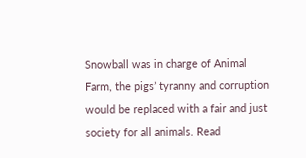Snowball was in charge of Animal Farm, the pigs’ tyranny and corruption would be replaced with a fair and just society for all animals. Read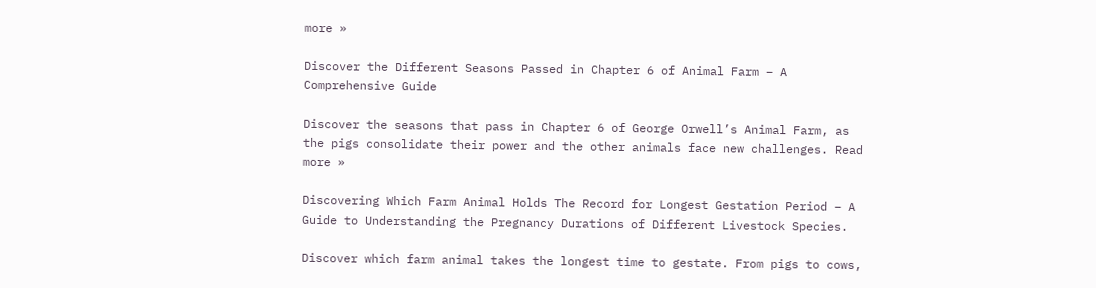more »

Discover the Different Seasons Passed in Chapter 6 of Animal Farm – A Comprehensive Guide

Discover the seasons that pass in Chapter 6 of George Orwell’s Animal Farm, as the pigs consolidate their power and the other animals face new challenges. Read more »

Discovering Which Farm Animal Holds The Record for Longest Gestation Period – A Guide to Understanding the Pregnancy Durations of Different Livestock Species.

Discover which farm animal takes the longest time to gestate. From pigs to cows,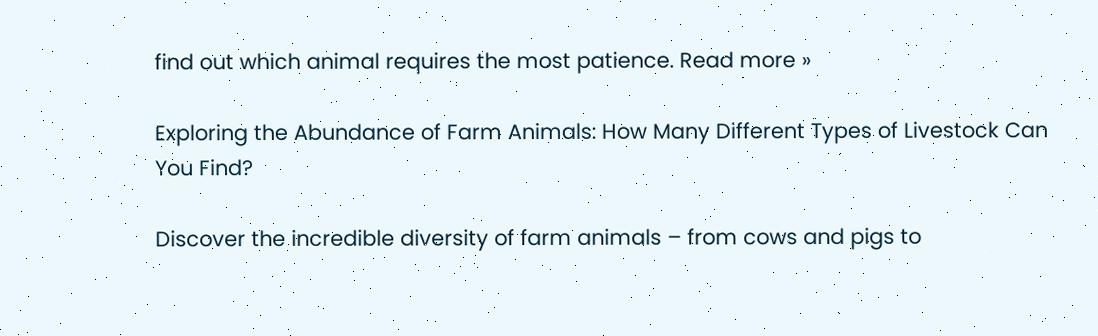find out which animal requires the most patience. Read more »

Exploring the Abundance of Farm Animals: How Many Different Types of Livestock Can You Find?

Discover the incredible diversity of farm animals – from cows and pigs to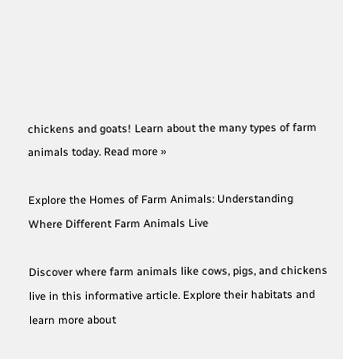chickens and goats! Learn about the many types of farm animals today. Read more »

Explore the Homes of Farm Animals: Understanding Where Different Farm Animals Live

Discover where farm animals like cows, pigs, and chickens live in this informative article. Explore their habitats and learn more about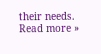their needs. Read more »